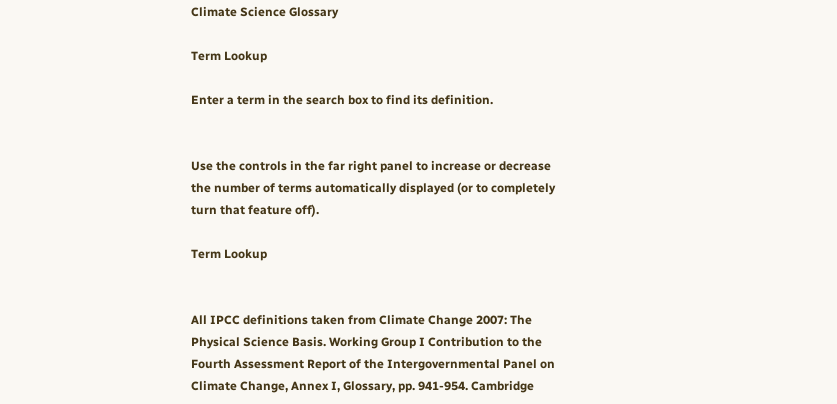Climate Science Glossary

Term Lookup

Enter a term in the search box to find its definition.


Use the controls in the far right panel to increase or decrease the number of terms automatically displayed (or to completely turn that feature off).

Term Lookup


All IPCC definitions taken from Climate Change 2007: The Physical Science Basis. Working Group I Contribution to the Fourth Assessment Report of the Intergovernmental Panel on Climate Change, Annex I, Glossary, pp. 941-954. Cambridge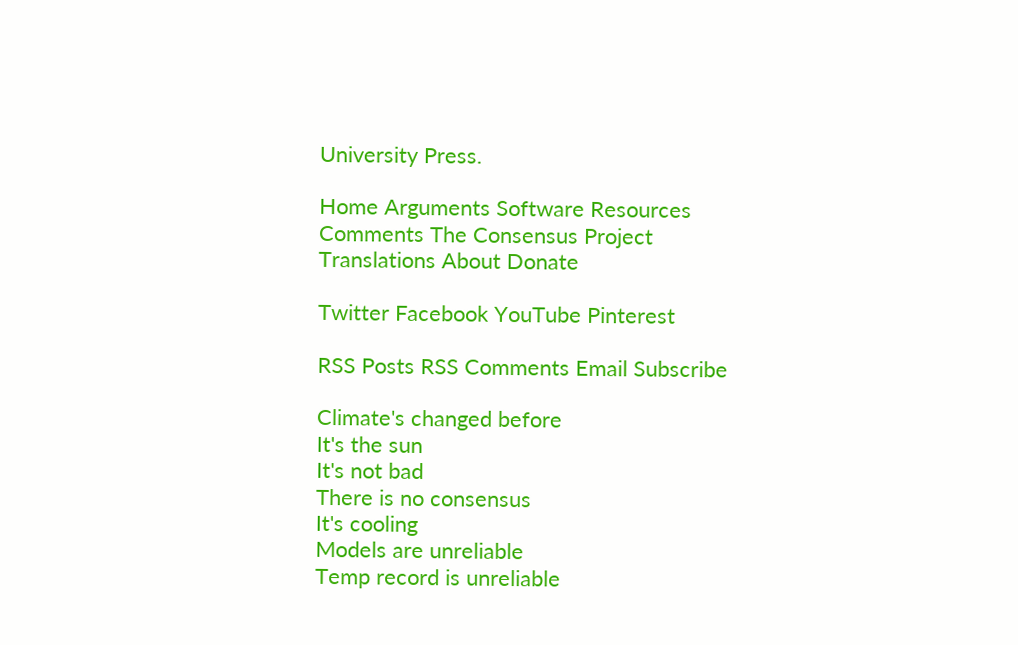University Press.

Home Arguments Software Resources Comments The Consensus Project Translations About Donate

Twitter Facebook YouTube Pinterest

RSS Posts RSS Comments Email Subscribe

Climate's changed before
It's the sun
It's not bad
There is no consensus
It's cooling
Models are unreliable
Temp record is unreliable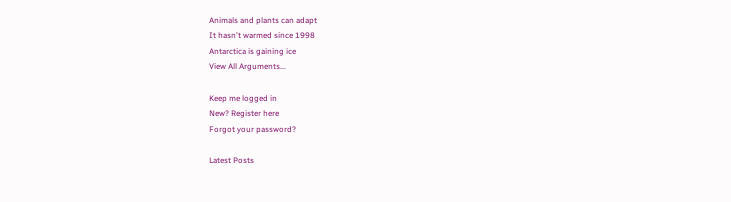Animals and plants can adapt
It hasn't warmed since 1998
Antarctica is gaining ice
View All Arguments...

Keep me logged in
New? Register here
Forgot your password?

Latest Posts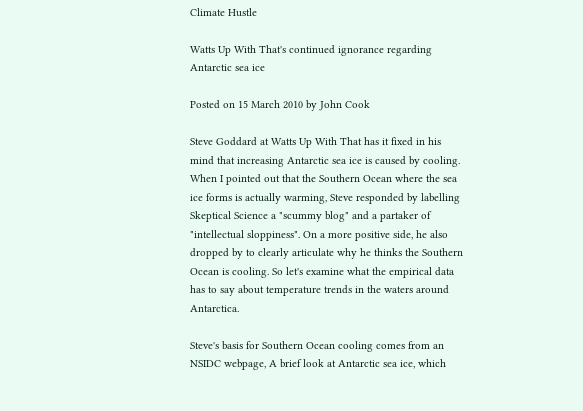Climate Hustle

Watts Up With That's continued ignorance regarding Antarctic sea ice

Posted on 15 March 2010 by John Cook

Steve Goddard at Watts Up With That has it fixed in his mind that increasing Antarctic sea ice is caused by cooling. When I pointed out that the Southern Ocean where the sea ice forms is actually warming, Steve responded by labelling Skeptical Science a "scummy blog" and a partaker of "intellectual sloppiness". On a more positive side, he also dropped by to clearly articulate why he thinks the Southern Ocean is cooling. So let's examine what the empirical data has to say about temperature trends in the waters around Antarctica.

Steve's basis for Southern Ocean cooling comes from an NSIDC webpage, A brief look at Antarctic sea ice, which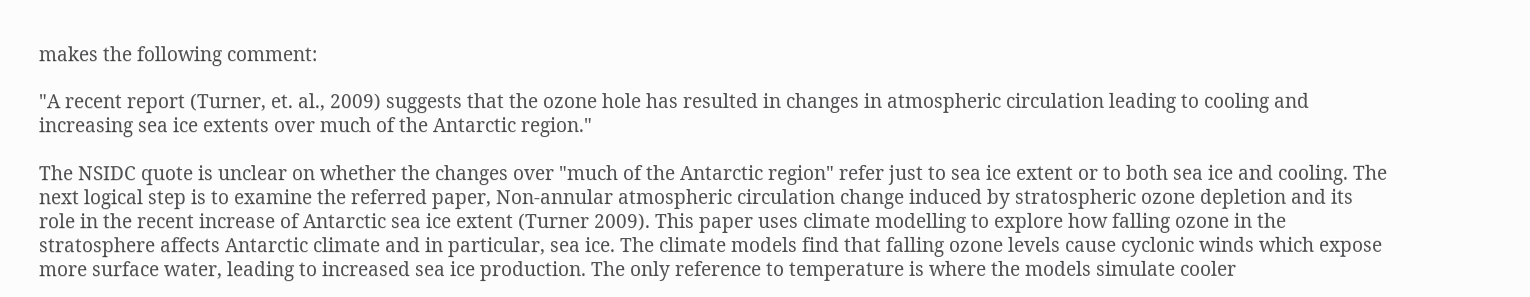makes the following comment:

"A recent report (Turner, et. al., 2009) suggests that the ozone hole has resulted in changes in atmospheric circulation leading to cooling and increasing sea ice extents over much of the Antarctic region."

The NSIDC quote is unclear on whether the changes over "much of the Antarctic region" refer just to sea ice extent or to both sea ice and cooling. The next logical step is to examine the referred paper, Non-annular atmospheric circulation change induced by stratospheric ozone depletion and its role in the recent increase of Antarctic sea ice extent (Turner 2009). This paper uses climate modelling to explore how falling ozone in the stratosphere affects Antarctic climate and in particular, sea ice. The climate models find that falling ozone levels cause cyclonic winds which expose more surface water, leading to increased sea ice production. The only reference to temperature is where the models simulate cooler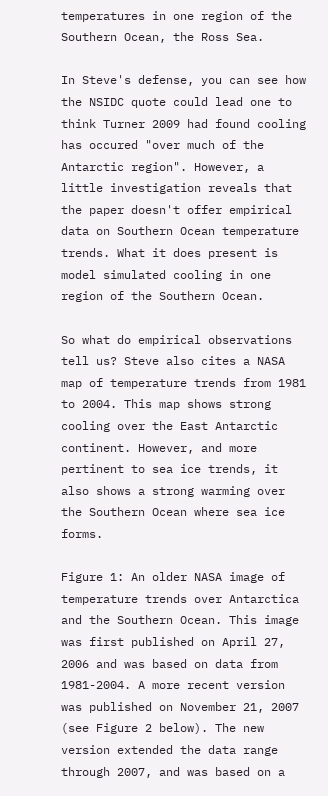temperatures in one region of the Southern Ocean, the Ross Sea.

In Steve's defense, you can see how the NSIDC quote could lead one to think Turner 2009 had found cooling has occured "over much of the Antarctic region". However, a little investigation reveals that the paper doesn't offer empirical data on Southern Ocean temperature trends. What it does present is model simulated cooling in one region of the Southern Ocean.

So what do empirical observations tell us? Steve also cites a NASA map of temperature trends from 1981 to 2004. This map shows strong cooling over the East Antarctic continent. However, and more pertinent to sea ice trends, it also shows a strong warming over the Southern Ocean where sea ice forms.

Figure 1: An older NASA image of temperature trends over Antarctica and the Southern Ocean. This image was first published on April 27, 2006 and was based on data from 1981-2004. A more recent version was published on November 21, 2007 (see Figure 2 below). The new version extended the data range through 2007, and was based on a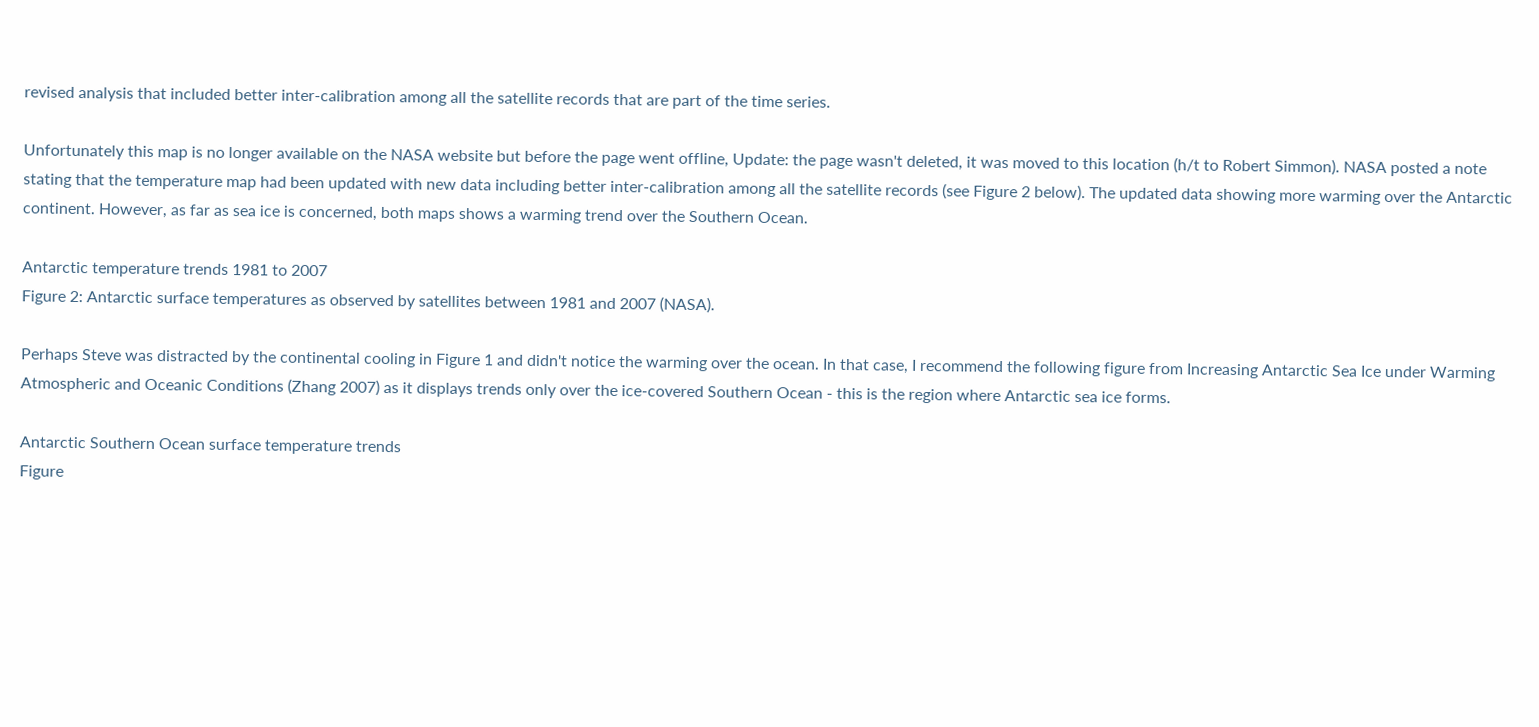revised analysis that included better inter-calibration among all the satellite records that are part of the time series.

Unfortunately this map is no longer available on the NASA website but before the page went offline, Update: the page wasn't deleted, it was moved to this location (h/t to Robert Simmon). NASA posted a note stating that the temperature map had been updated with new data including better inter-calibration among all the satellite records (see Figure 2 below). The updated data showing more warming over the Antarctic continent. However, as far as sea ice is concerned, both maps shows a warming trend over the Southern Ocean.

Antarctic temperature trends 1981 to 2007
Figure 2: Antarctic surface temperatures as observed by satellites between 1981 and 2007 (NASA).

Perhaps Steve was distracted by the continental cooling in Figure 1 and didn't notice the warming over the ocean. In that case, I recommend the following figure from Increasing Antarctic Sea Ice under Warming Atmospheric and Oceanic Conditions (Zhang 2007) as it displays trends only over the ice-covered Southern Ocean - this is the region where Antarctic sea ice forms.

Antarctic Southern Ocean surface temperature trends
Figure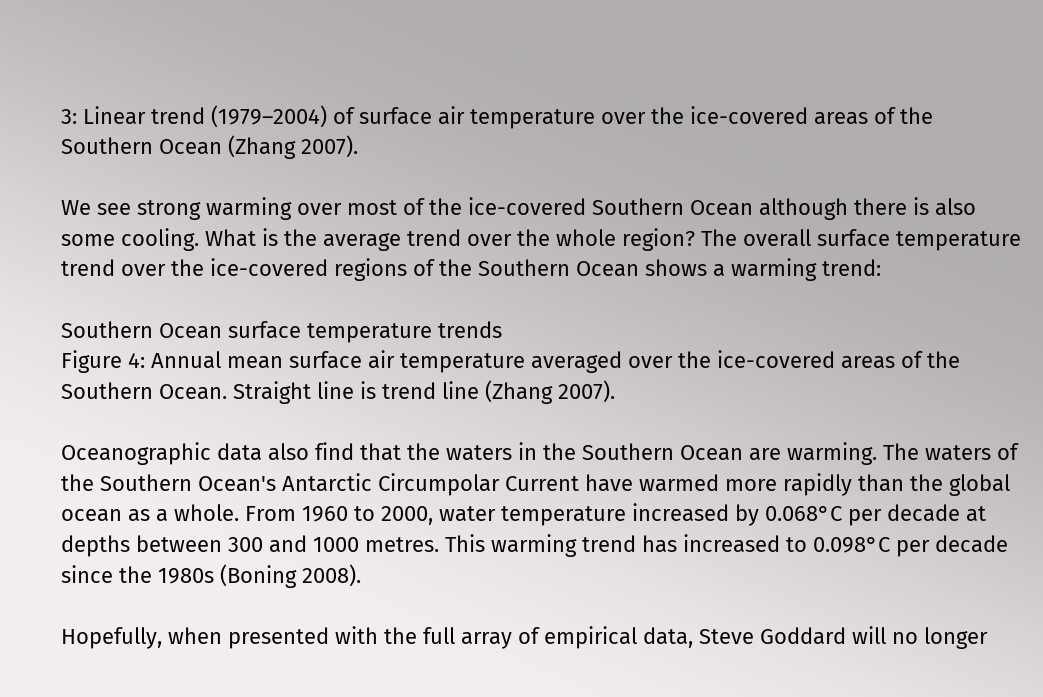3: Linear trend (1979–2004) of surface air temperature over the ice-covered areas of the Southern Ocean (Zhang 2007).

We see strong warming over most of the ice-covered Southern Ocean although there is also some cooling. What is the average trend over the whole region? The overall surface temperature trend over the ice-covered regions of the Southern Ocean shows a warming trend:

Southern Ocean surface temperature trends
Figure 4: Annual mean surface air temperature averaged over the ice-covered areas of the Southern Ocean. Straight line is trend line (Zhang 2007).

Oceanographic data also find that the waters in the Southern Ocean are warming. The waters of the Southern Ocean's Antarctic Circumpolar Current have warmed more rapidly than the global ocean as a whole. From 1960 to 2000, water temperature increased by 0.068°C per decade at depths between 300 and 1000 metres. This warming trend has increased to 0.098°C per decade since the 1980s (Boning 2008).

Hopefully, when presented with the full array of empirical data, Steve Goddard will no longer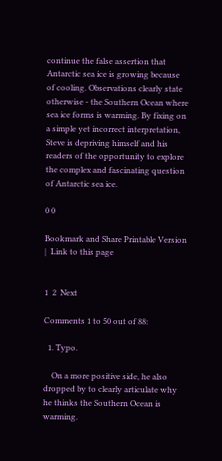continue the false assertion that Antarctic sea ice is growing because of cooling. Observations clearly state otherwise - the Southern Ocean where sea ice forms is warming. By fixing on a simple yet incorrect interpretation, Steve is depriving himself and his readers of the opportunity to explore the complex and fascinating question of Antarctic sea ice.

0 0

Bookmark and Share Printable Version  |  Link to this page


1  2  Next

Comments 1 to 50 out of 88:

  1. Typo.

    On a more positive side, he also dropped by to clearly articulate why he thinks the Southern Ocean is warming.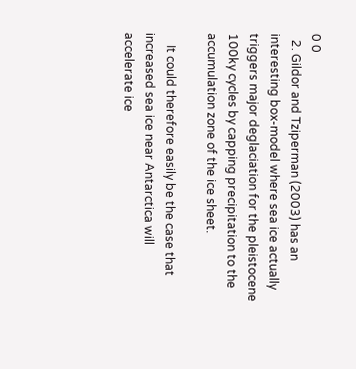0 0
  2. Gildor and Tziperman (2003) has an interesting box-model where sea ice actually triggers major deglaciation for the pleistocene 100ky cycles by capping precipitation to the accumulation zone of the ice sheet.

    It could therefore easily be the case that increased sea ice near Antarctica will accelerate ice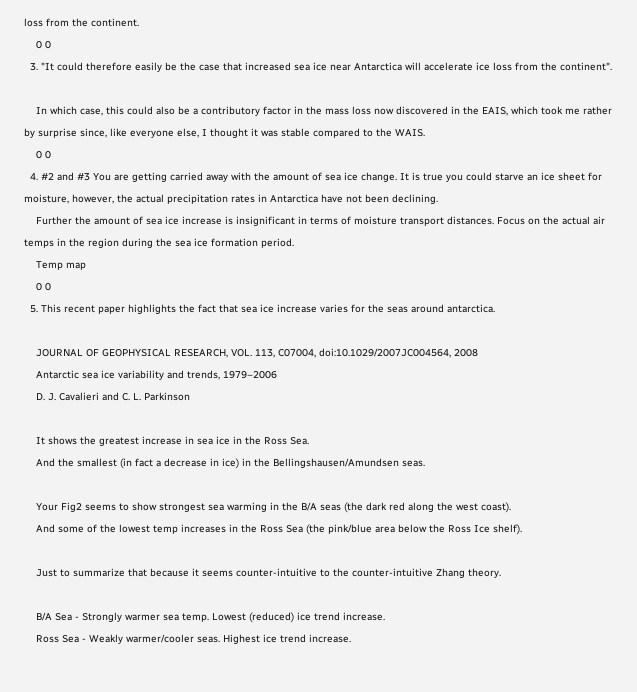loss from the continent.
    0 0
  3. "It could therefore easily be the case that increased sea ice near Antarctica will accelerate ice loss from the continent".

    In which case, this could also be a contributory factor in the mass loss now discovered in the EAIS, which took me rather by surprise since, like everyone else, I thought it was stable compared to the WAIS.
    0 0
  4. #2 and #3 You are getting carried away with the amount of sea ice change. It is true you could starve an ice sheet for moisture, however, the actual precipitation rates in Antarctica have not been declining.
    Further the amount of sea ice increase is insignificant in terms of moisture transport distances. Focus on the actual air temps in the region during the sea ice formation period.
    Temp map
    0 0
  5. This recent paper highlights the fact that sea ice increase varies for the seas around antarctica.

    JOURNAL OF GEOPHYSICAL RESEARCH, VOL. 113, C07004, doi:10.1029/2007JC004564, 2008
    Antarctic sea ice variability and trends, 1979–2006
    D. J. Cavalieri and C. L. Parkinson

    It shows the greatest increase in sea ice in the Ross Sea.
    And the smallest (in fact a decrease in ice) in the Bellingshausen/Amundsen seas.

    Your Fig2 seems to show strongest sea warming in the B/A seas (the dark red along the west coast).
    And some of the lowest temp increases in the Ross Sea (the pink/blue area below the Ross Ice shelf).

    Just to summarize that because it seems counter-intuitive to the counter-intuitive Zhang theory.

    B/A Sea - Strongly warmer sea temp. Lowest (reduced) ice trend increase.
    Ross Sea - Weakly warmer/cooler seas. Highest ice trend increase.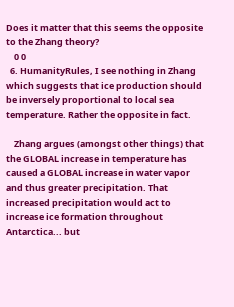Does it matter that this seems the opposite to the Zhang theory?
    0 0
  6. HumanityRules, I see nothing in Zhang which suggests that ice production should be inversely proportional to local sea temperature. Rather the opposite in fact.

    Zhang argues (amongst other things) that the GLOBAL increase in temperature has caused a GLOBAL increase in water vapor and thus greater precipitation. That increased precipitation would act to increase ice formation throughout Antarctica... but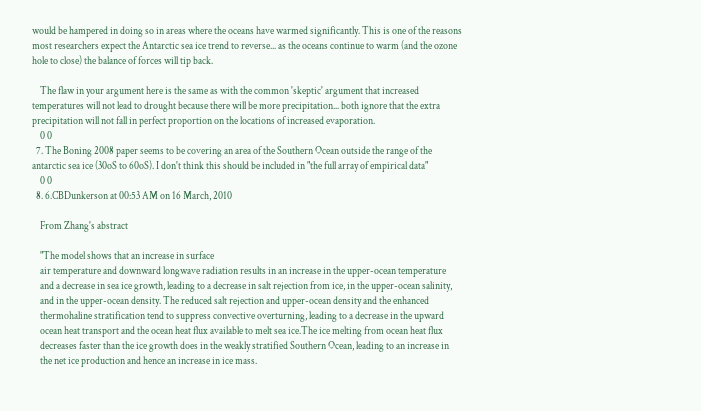would be hampered in doing so in areas where the oceans have warmed significantly. This is one of the reasons most researchers expect the Antarctic sea ice trend to reverse... as the oceans continue to warm (and the ozone hole to close) the balance of forces will tip back.

    The flaw in your argument here is the same as with the common 'skeptic' argument that increased temperatures will not lead to drought because there will be more precipitation... both ignore that the extra precipitation will not fall in perfect proportion on the locations of increased evaporation.
    0 0
  7. The Boning 2008 paper seems to be covering an area of the Southern Ocean outside the range of the antarctic sea ice (30oS to 60oS). I don't think this should be included in "the full array of empirical data"
    0 0
  8. 6.CBDunkerson at 00:53 AM on 16 March, 2010

    From Zhang's abstract

    "The model shows that an increase in surface
    air temperature and downward longwave radiation results in an increase in the upper-ocean temperature
    and a decrease in sea ice growth, leading to a decrease in salt rejection from ice, in the upper-ocean salinity,
    and in the upper-ocean density. The reduced salt rejection and upper-ocean density and the enhanced
    thermohaline stratification tend to suppress convective overturning, leading to a decrease in the upward
    ocean heat transport and the ocean heat flux available to melt sea ice.The ice melting from ocean heat flux
    decreases faster than the ice growth does in the weakly stratified Southern Ocean, leading to an increase in
    the net ice production and hence an increase in ice mass.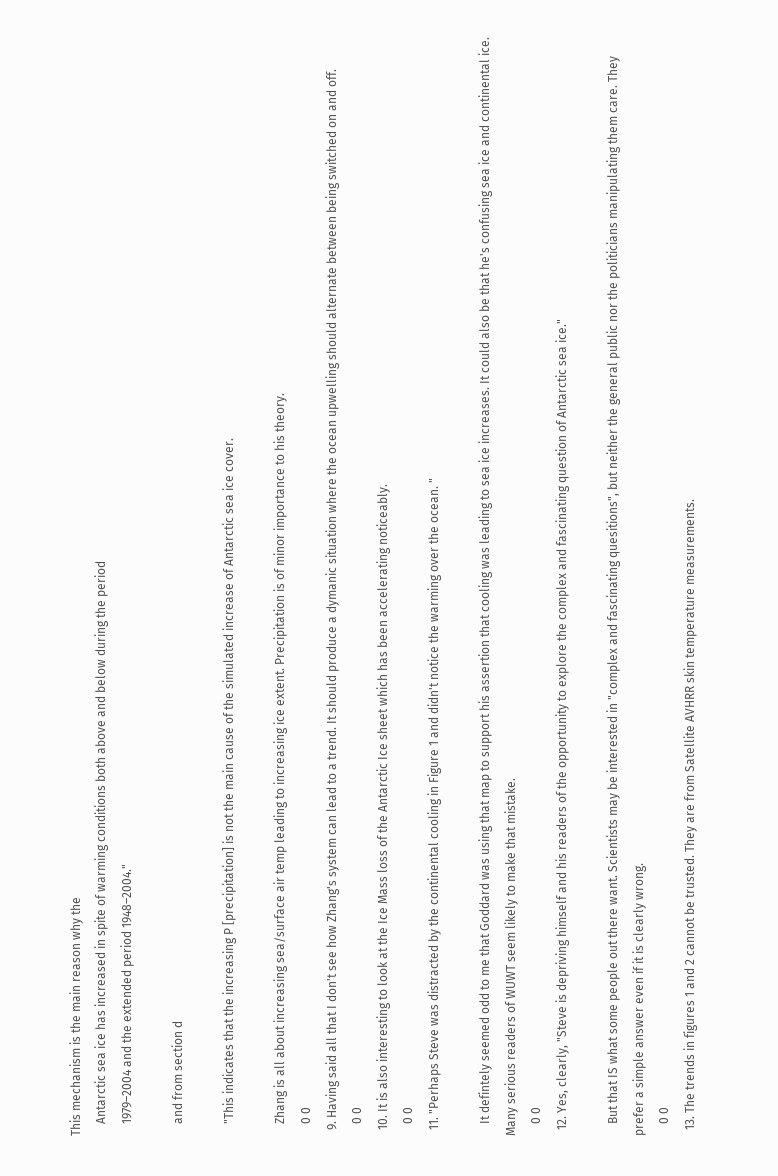This mechanism is the main reason why the
    Antarctic sea ice has increased in spite of warming conditions both above and below during the period
    1979–2004 and the extended period 1948–2004."

    and from section d

    "This indicates that the increasing P [precipitation] is not the main cause of the simulated increase of Antarctic sea ice cover.

    Zhang is all about increasing sea/surface air temp leading to increasing ice extent. Precipitation is of minor importance to his theory.
    0 0
  9. Having said all that I don't see how Zhang's system can lead to a trend. It should produce a dymanic situation where the ocean upwelling should alternate between being switched on and off.
    0 0
  10. It is also interesting to look at the Ice Mass loss of the Antarctic Ice sheet which has been accelerating noticeably.
    0 0
  11. "Perhaps Steve was distracted by the continental cooling in Figure 1 and didn't notice the warming over the ocean. "

    It defintely seemed odd to me that Goddard was using that map to support his assertion that cooling was leading to sea ice increases. It could also be that he's confusing sea ice and continental ice. Many serious readers of WUWT seem likely to make that mistake.
    0 0
  12. Yes, clearly, "Steve is depriving himself and his readers of the opportunity to explore the complex and fascinating question of Antarctic sea ice."

    But that IS what some people out there want. Scientists may be interested in "complex and fascinating quesitions", but neither the general public nor the politicians manipulating them care. They prefer a simple answer even if it is clearly wrong.
    0 0
  13. The trends in figures 1 and 2 cannot be trusted. They are from Satellite AVHRR skin temperature measurements.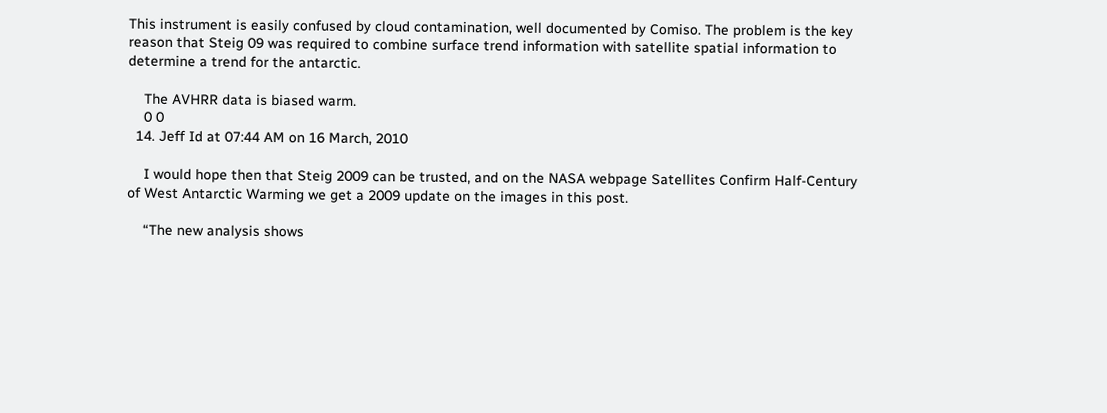This instrument is easily confused by cloud contamination, well documented by Comiso. The problem is the key reason that Steig 09 was required to combine surface trend information with satellite spatial information to determine a trend for the antarctic.

    The AVHRR data is biased warm.
    0 0
  14. Jeff Id at 07:44 AM on 16 March, 2010

    I would hope then that Steig 2009 can be trusted, and on the NASA webpage Satellites Confirm Half-Century of West Antarctic Warming we get a 2009 update on the images in this post.

    “The new analysis shows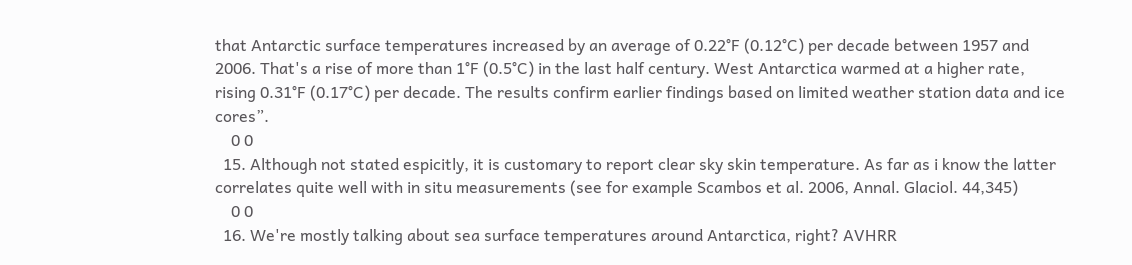that Antarctic surface temperatures increased by an average of 0.22°F (0.12°C) per decade between 1957 and 2006. That's a rise of more than 1°F (0.5°C) in the last half century. West Antarctica warmed at a higher rate, rising 0.31°F (0.17°C) per decade. The results confirm earlier findings based on limited weather station data and ice cores”.
    0 0
  15. Although not stated espicitly, it is customary to report clear sky skin temperature. As far as i know the latter correlates quite well with in situ measurements (see for example Scambos et al. 2006, Annal. Glaciol. 44,345)
    0 0
  16. We're mostly talking about sea surface temperatures around Antarctica, right? AVHRR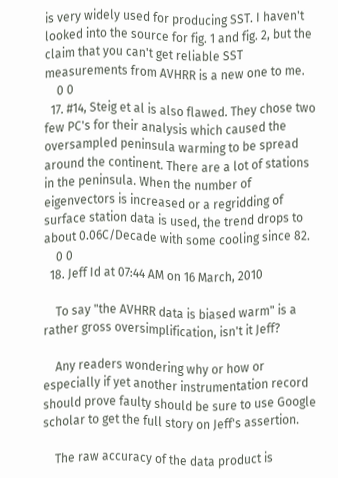is very widely used for producing SST. I haven't looked into the source for fig. 1 and fig. 2, but the claim that you can't get reliable SST measurements from AVHRR is a new one to me.
    0 0
  17. #14, Steig et al is also flawed. They chose two few PC's for their analysis which caused the oversampled peninsula warming to be spread around the continent. There are a lot of stations in the peninsula. When the number of eigenvectors is increased or a regridding of surface station data is used, the trend drops to about 0.06C/Decade with some cooling since 82.
    0 0
  18. Jeff Id at 07:44 AM on 16 March, 2010

    To say "the AVHRR data is biased warm" is a rather gross oversimplification, isn't it Jeff?

    Any readers wondering why or how or especially if yet another instrumentation record should prove faulty should be sure to use Google scholar to get the full story on Jeff's assertion.

    The raw accuracy of the data product is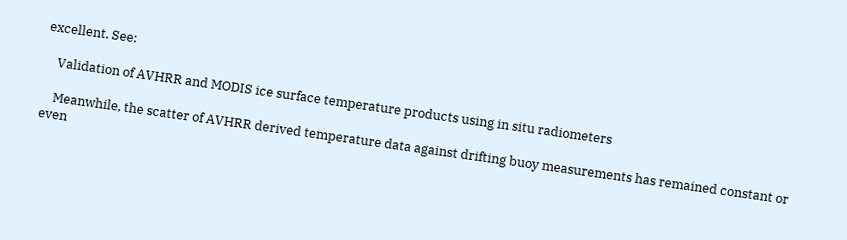excellent. See:

    Validation of AVHRR and MODIS ice surface temperature products using in situ radiometers

    Meanwhile, the scatter of AVHRR derived temperature data against drifting buoy measurements has remained constant or even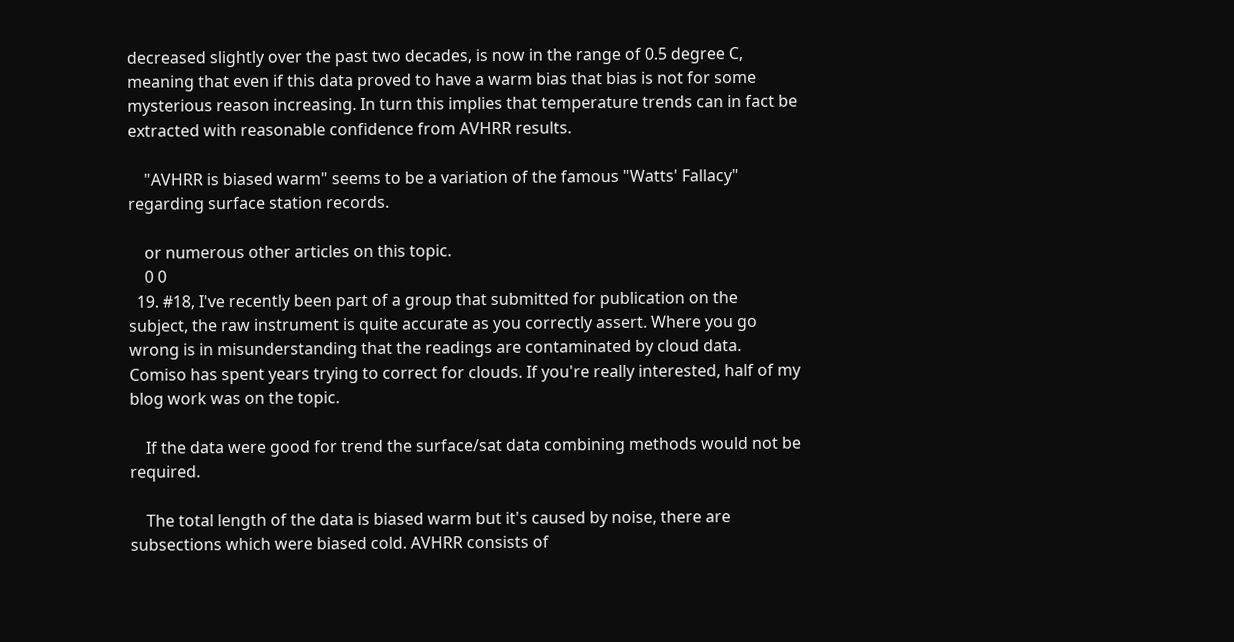decreased slightly over the past two decades, is now in the range of 0.5 degree C, meaning that even if this data proved to have a warm bias that bias is not for some mysterious reason increasing. In turn this implies that temperature trends can in fact be extracted with reasonable confidence from AVHRR results.

    "AVHRR is biased warm" seems to be a variation of the famous "Watts' Fallacy" regarding surface station records.

    or numerous other articles on this topic.
    0 0
  19. #18, I've recently been part of a group that submitted for publication on the subject, the raw instrument is quite accurate as you correctly assert. Where you go wrong is in misunderstanding that the readings are contaminated by cloud data. Comiso has spent years trying to correct for clouds. If you're really interested, half of my blog work was on the topic.

    If the data were good for trend the surface/sat data combining methods would not be required.

    The total length of the data is biased warm but it's caused by noise, there are subsections which were biased cold. AVHRR consists of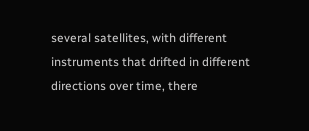several satellites, with different instruments that drifted in different directions over time, there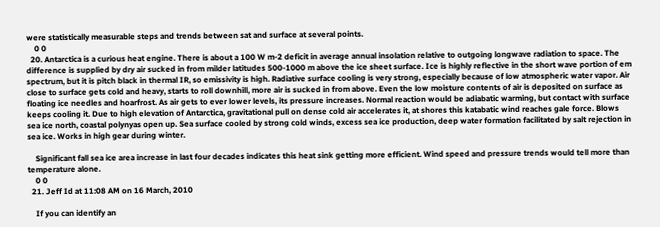were statistically measurable steps and trends between sat and surface at several points.
    0 0
  20. Antarctica is a curious heat engine. There is about a 100 W m-2 deficit in average annual insolation relative to outgoing longwave radiation to space. The difference is supplied by dry air sucked in from milder latitudes 500-1000 m above the ice sheet surface. Ice is highly reflective in the short wave portion of em spectrum, but it is pitch black in thermal IR, so emissivity is high. Radiative surface cooling is very strong, especially because of low atmospheric water vapor. Air close to surface gets cold and heavy, starts to roll downhill, more air is sucked in from above. Even the low moisture contents of air is deposited on surface as floating ice needles and hoarfrost. As air gets to ever lower levels, its pressure increases. Normal reaction would be adiabatic warming, but contact with surface keeps cooling it. Due to high elevation of Antarctica, gravitational pull on dense cold air accelerates it, at shores this katabatic wind reaches gale force. Blows sea ice north, coastal polynyas open up. Sea surface cooled by strong cold winds, excess sea ice production, deep water formation facilitated by salt rejection in sea ice. Works in high gear during winter.

    Significant fall sea ice area increase in last four decades indicates this heat sink getting more efficient. Wind speed and pressure trends would tell more than temperature alone.
    0 0
  21. Jeff Id at 11:08 AM on 16 March, 2010

    If you can identify an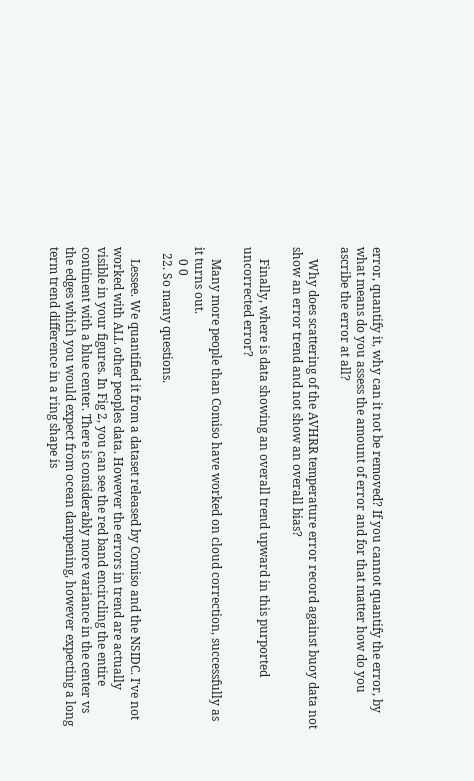error, quantify it, why can it not be removed? If you cannot quantify the error, by what means do you assess the amount of error and for that matter how do you ascribe the error at all?

    Why does scattering of the AVHRR temperature error record against buoy data not show an error trend and not show an overall bias?

    Finally, where is data showing an overall trend upward in this purported uncorrected error?

    Many more people than Comiso have worked on cloud correction, successfully as it turns out.
    0 0
  22. So many questions.

    Lessee. We quantified it from a dataset released by Comiso and the NSIDC. I've not worked with ALL other peoples data. However the errors in trend are actually visible in your figures. In Fig 2, you can see the red band encircling the entire continent with a blue center. There is considerably more variance in the center vs the edges which you would expect from ocean dampening, however expecting a long term trend difference in a ring shape is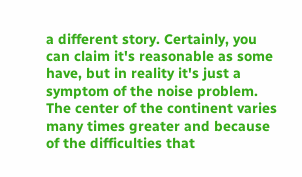a different story. Certainly, you can claim it's reasonable as some have, but in reality it's just a symptom of the noise problem. The center of the continent varies many times greater and because of the difficulties that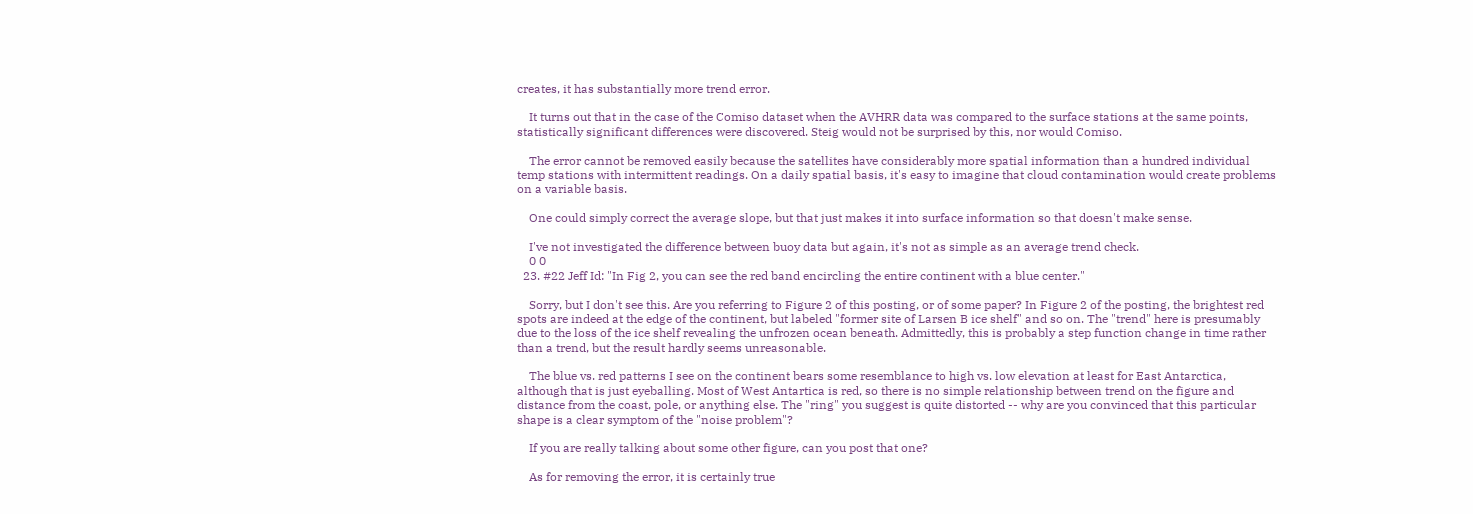creates, it has substantially more trend error.

    It turns out that in the case of the Comiso dataset when the AVHRR data was compared to the surface stations at the same points, statistically significant differences were discovered. Steig would not be surprised by this, nor would Comiso.

    The error cannot be removed easily because the satellites have considerably more spatial information than a hundred individual temp stations with intermittent readings. On a daily spatial basis, it's easy to imagine that cloud contamination would create problems on a variable basis.

    One could simply correct the average slope, but that just makes it into surface information so that doesn't make sense.

    I've not investigated the difference between buoy data but again, it's not as simple as an average trend check.
    0 0
  23. #22 Jeff Id: "In Fig 2, you can see the red band encircling the entire continent with a blue center."

    Sorry, but I don't see this. Are you referring to Figure 2 of this posting, or of some paper? In Figure 2 of the posting, the brightest red spots are indeed at the edge of the continent, but labeled "former site of Larsen B ice shelf" and so on. The "trend" here is presumably due to the loss of the ice shelf revealing the unfrozen ocean beneath. Admittedly, this is probably a step function change in time rather than a trend, but the result hardly seems unreasonable.

    The blue vs. red patterns I see on the continent bears some resemblance to high vs. low elevation at least for East Antarctica, although that is just eyeballing. Most of West Antartica is red, so there is no simple relationship between trend on the figure and distance from the coast, pole, or anything else. The "ring" you suggest is quite distorted -- why are you convinced that this particular shape is a clear symptom of the "noise problem"?

    If you are really talking about some other figure, can you post that one?

    As for removing the error, it is certainly true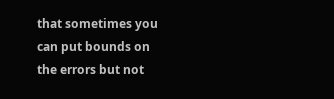that sometimes you can put bounds on the errors but not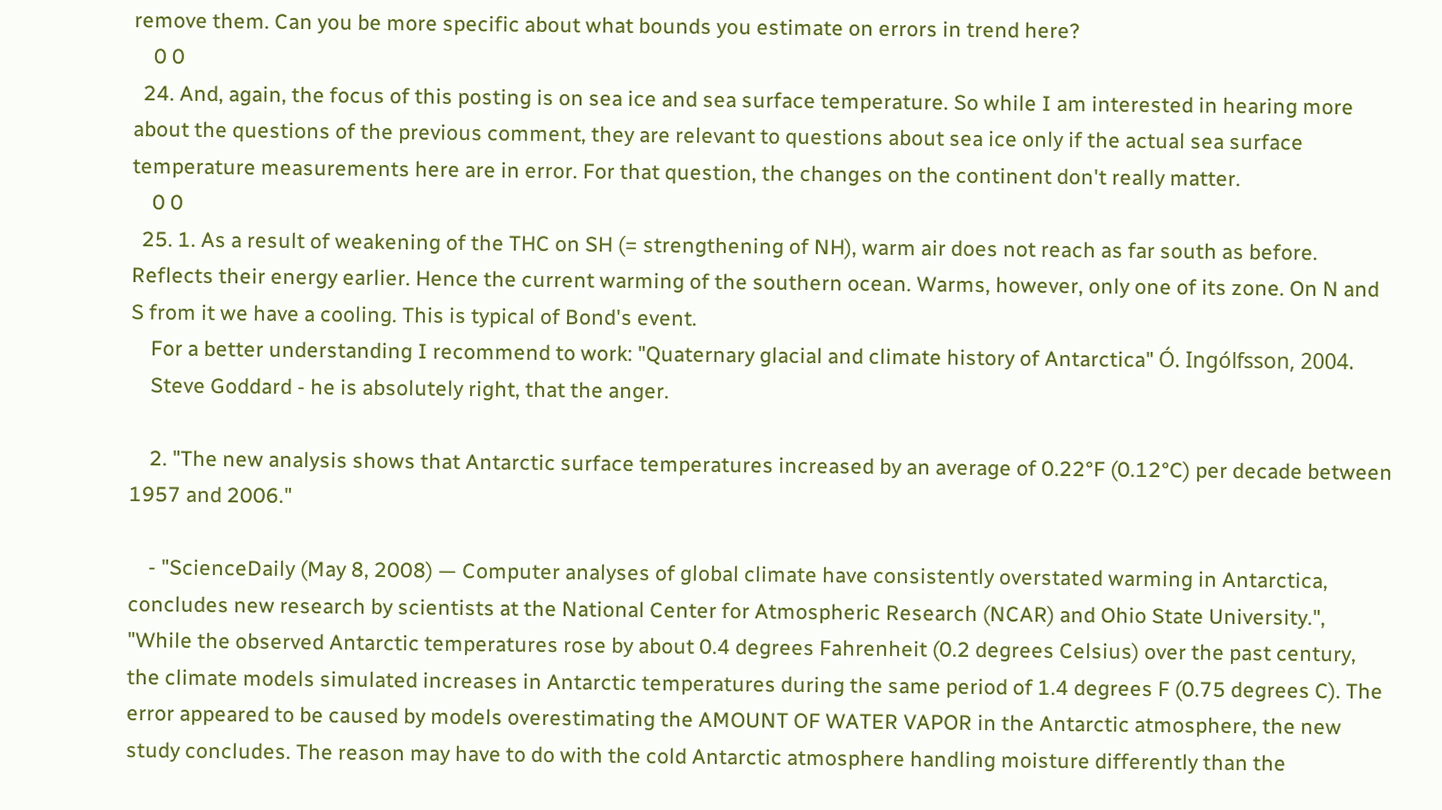remove them. Can you be more specific about what bounds you estimate on errors in trend here?
    0 0
  24. And, again, the focus of this posting is on sea ice and sea surface temperature. So while I am interested in hearing more about the questions of the previous comment, they are relevant to questions about sea ice only if the actual sea surface temperature measurements here are in error. For that question, the changes on the continent don't really matter.
    0 0
  25. 1. As a result of weakening of the THC on SH (= strengthening of NH), warm air does not reach as far south as before. Reflects their energy earlier. Hence the current warming of the southern ocean. Warms, however, only one of its zone. On N and S from it we have a cooling. This is typical of Bond's event.
    For a better understanding I recommend to work: "Quaternary glacial and climate history of Antarctica" Ó. Ingólfsson, 2004.
    Steve Goddard - he is absolutely right, that the anger.

    2. "The new analysis shows that Antarctic surface temperatures increased by an average of 0.22°F (0.12°C) per decade between 1957 and 2006."

    - "ScienceDaily (May 8, 2008) — Computer analyses of global climate have consistently overstated warming in Antarctica, concludes new research by scientists at the National Center for Atmospheric Research (NCAR) and Ohio State University.", "While the observed Antarctic temperatures rose by about 0.4 degrees Fahrenheit (0.2 degrees Celsius) over the past century, the climate models simulated increases in Antarctic temperatures during the same period of 1.4 degrees F (0.75 degrees C). The error appeared to be caused by models overestimating the AMOUNT OF WATER VAPOR in the Antarctic atmosphere, the new study concludes. The reason may have to do with the cold Antarctic atmosphere handling moisture differently than the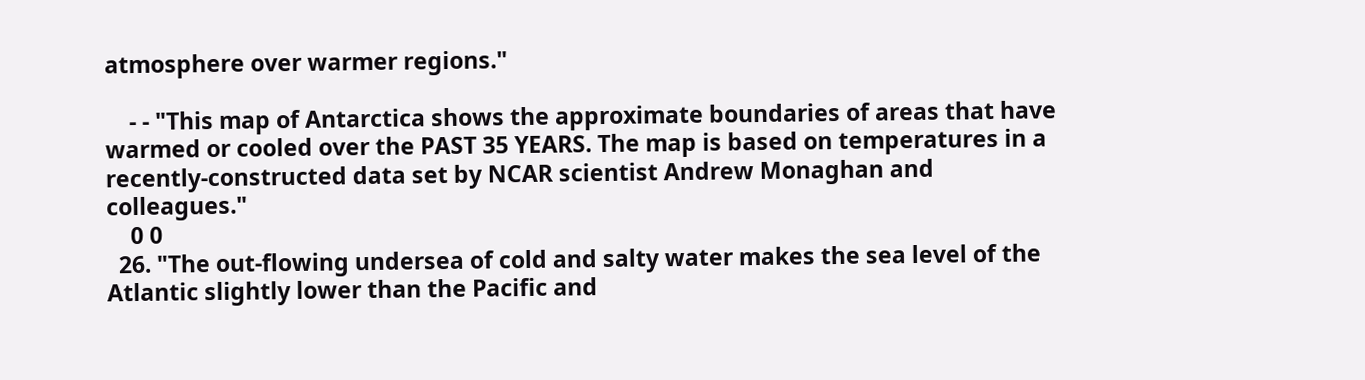atmosphere over warmer regions."

    - - "This map of Antarctica shows the approximate boundaries of areas that have warmed or cooled over the PAST 35 YEARS. The map is based on temperatures in a recently-constructed data set by NCAR scientist Andrew Monaghan and colleagues."
    0 0
  26. "The out-flowing undersea of cold and salty water makes the sea level of the Atlantic slightly lower than the Pacific and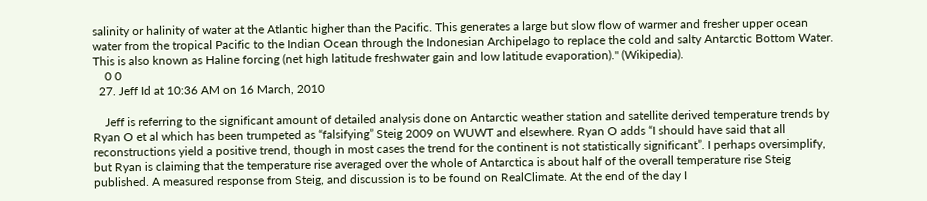salinity or halinity of water at the Atlantic higher than the Pacific. This generates a large but slow flow of warmer and fresher upper ocean water from the tropical Pacific to the Indian Ocean through the Indonesian Archipelago to replace the cold and salty Antarctic Bottom Water. This is also known as Haline forcing (net high latitude freshwater gain and low latitude evaporation)." (Wikipedia).
    0 0
  27. Jeff Id at 10:36 AM on 16 March, 2010

    Jeff is referring to the significant amount of detailed analysis done on Antarctic weather station and satellite derived temperature trends by Ryan O et al which has been trumpeted as “falsifying” Steig 2009 on WUWT and elsewhere. Ryan O adds “I should have said that all reconstructions yield a positive trend, though in most cases the trend for the continent is not statistically significant”. I perhaps oversimplify, but Ryan is claiming that the temperature rise averaged over the whole of Antarctica is about half of the overall temperature rise Steig published. A measured response from Steig, and discussion is to be found on RealClimate. At the end of the day I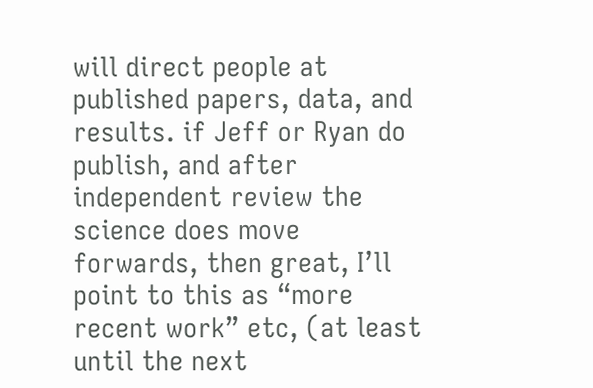will direct people at published papers, data, and results. if Jeff or Ryan do publish, and after independent review the science does move forwards, then great, I’ll point to this as “more recent work” etc, (at least until the next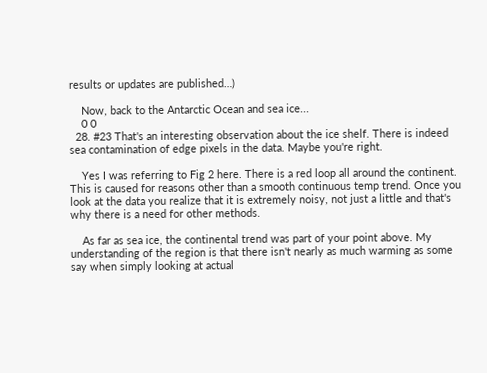results or updates are published…)

    Now, back to the Antarctic Ocean and sea ice...
    0 0
  28. #23 That's an interesting observation about the ice shelf. There is indeed sea contamination of edge pixels in the data. Maybe you're right.

    Yes I was referring to Fig 2 here. There is a red loop all around the continent. This is caused for reasons other than a smooth continuous temp trend. Once you look at the data you realize that it is extremely noisy, not just a little and that's why there is a need for other methods.

    As far as sea ice, the continental trend was part of your point above. My understanding of the region is that there isn't nearly as much warming as some say when simply looking at actual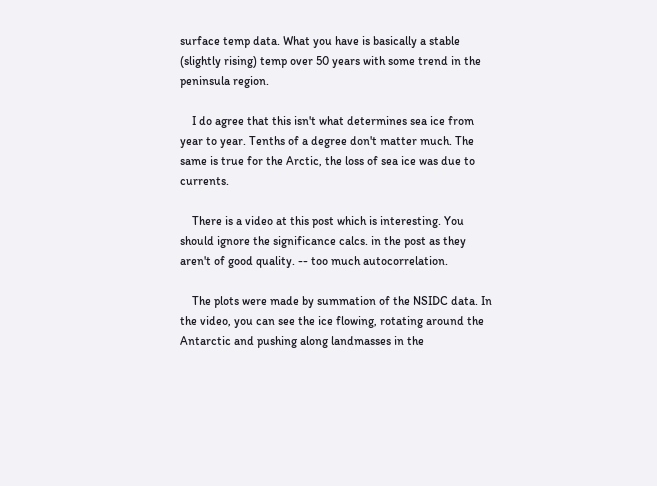surface temp data. What you have is basically a stable (slightly rising) temp over 50 years with some trend in the peninsula region.

    I do agree that this isn't what determines sea ice from year to year. Tenths of a degree don't matter much. The same is true for the Arctic, the loss of sea ice was due to currents.

    There is a video at this post which is interesting. You should ignore the significance calcs. in the post as they aren't of good quality. -- too much autocorrelation.

    The plots were made by summation of the NSIDC data. In the video, you can see the ice flowing, rotating around the Antarctic and pushing along landmasses in the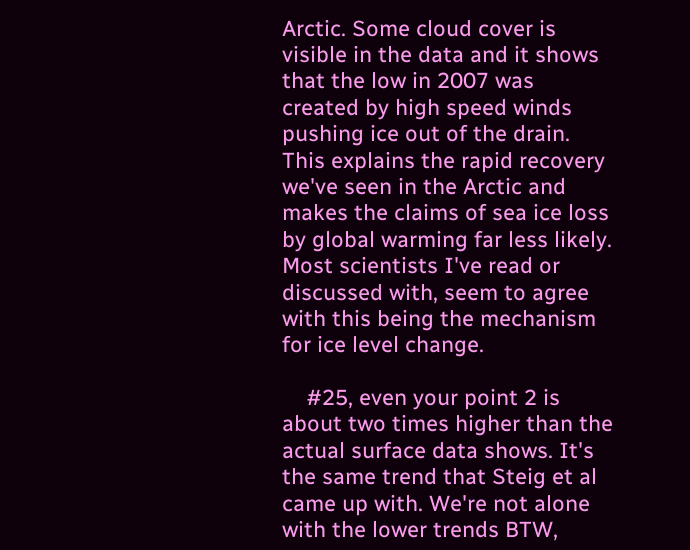Arctic. Some cloud cover is visible in the data and it shows that the low in 2007 was created by high speed winds pushing ice out of the drain. This explains the rapid recovery we've seen in the Arctic and makes the claims of sea ice loss by global warming far less likely. Most scientists I've read or discussed with, seem to agree with this being the mechanism for ice level change.

    #25, even your point 2 is about two times higher than the actual surface data shows. It's the same trend that Steig et al came up with. We're not alone with the lower trends BTW,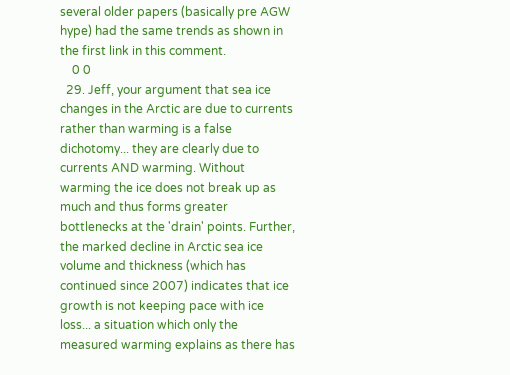several older papers (basically pre AGW hype) had the same trends as shown in the first link in this comment.
    0 0
  29. Jeff, your argument that sea ice changes in the Arctic are due to currents rather than warming is a false dichotomy... they are clearly due to currents AND warming. Without warming the ice does not break up as much and thus forms greater bottlenecks at the 'drain' points. Further, the marked decline in Arctic sea ice volume and thickness (which has continued since 2007) indicates that ice growth is not keeping pace with ice loss... a situation which only the measured warming explains as there has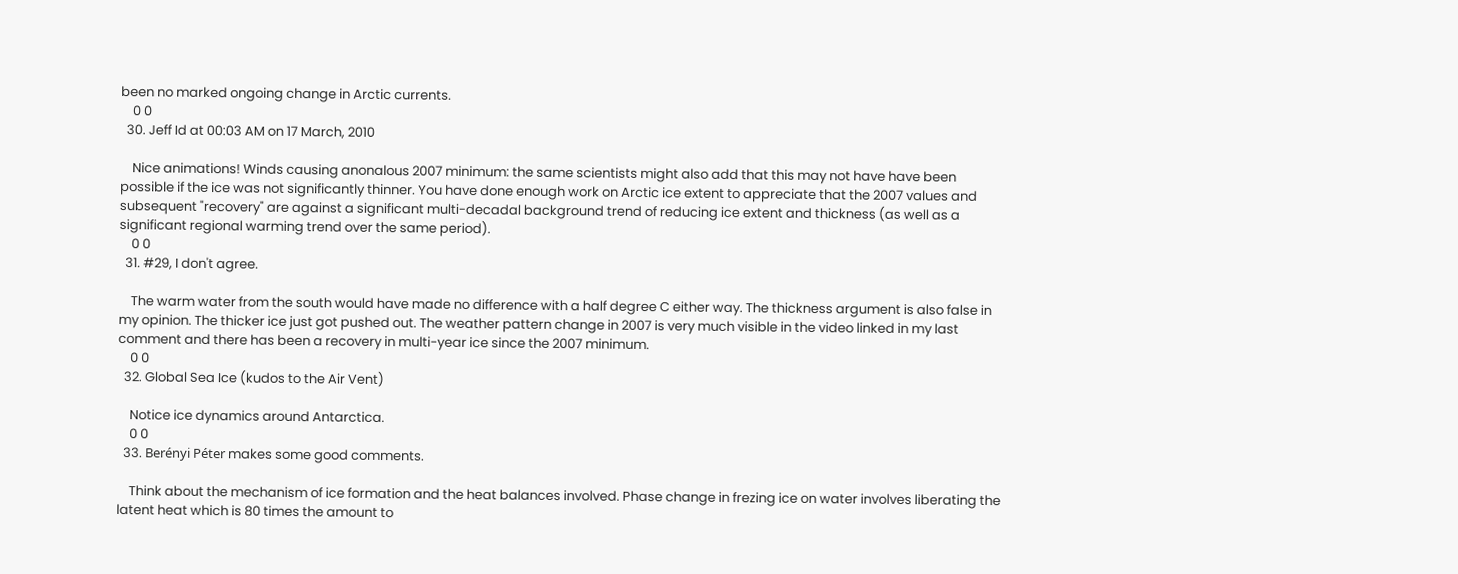been no marked ongoing change in Arctic currents.
    0 0
  30. Jeff Id at 00:03 AM on 17 March, 2010

    Nice animations! Winds causing anonalous 2007 minimum: the same scientists might also add that this may not have have been possible if the ice was not significantly thinner. You have done enough work on Arctic ice extent to appreciate that the 2007 values and subsequent "recovery" are against a significant multi-decadal background trend of reducing ice extent and thickness (as well as a significant regional warming trend over the same period).
    0 0
  31. #29, I don't agree.

    The warm water from the south would have made no difference with a half degree C either way. The thickness argument is also false in my opinion. The thicker ice just got pushed out. The weather pattern change in 2007 is very much visible in the video linked in my last comment and there has been a recovery in multi-year ice since the 2007 minimum.
    0 0
  32. Global Sea Ice (kudos to the Air Vent)

    Notice ice dynamics around Antarctica.
    0 0
  33. Berényi Péter makes some good comments.

    Think about the mechanism of ice formation and the heat balances involved. Phase change in frezing ice on water involves liberating the latent heat which is 80 times the amount to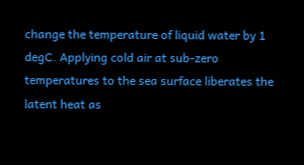change the temperature of liquid water by 1 degC. Applying cold air at sub-zero temperatures to the sea surface liberates the latent heat as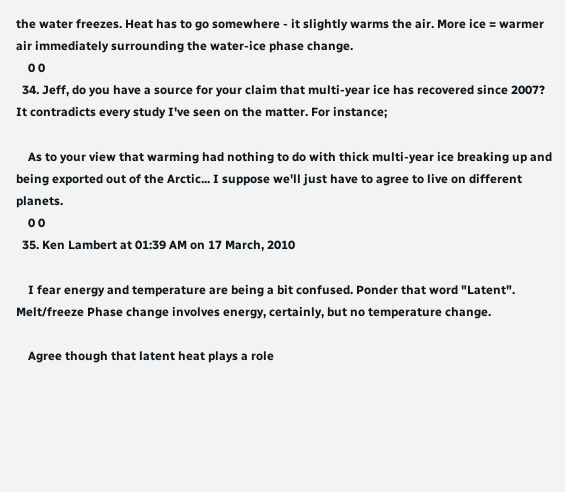the water freezes. Heat has to go somewhere - it slightly warms the air. More ice = warmer air immediately surrounding the water-ice phase change.
    0 0
  34. Jeff, do you have a source for your claim that multi-year ice has recovered since 2007? It contradicts every study I've seen on the matter. For instance;

    As to your view that warming had nothing to do with thick multi-year ice breaking up and being exported out of the Arctic... I suppose we'll just have to agree to live on different planets.
    0 0
  35. Ken Lambert at 01:39 AM on 17 March, 2010

    I fear energy and temperature are being a bit confused. Ponder that word "Latent". Melt/freeze Phase change involves energy, certainly, but no temperature change.

    Agree though that latent heat plays a role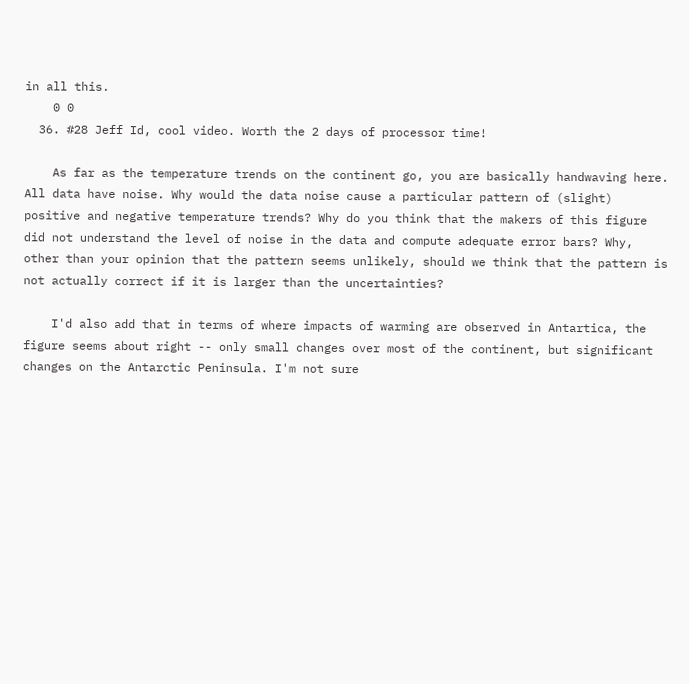in all this.
    0 0
  36. #28 Jeff Id, cool video. Worth the 2 days of processor time!

    As far as the temperature trends on the continent go, you are basically handwaving here. All data have noise. Why would the data noise cause a particular pattern of (slight) positive and negative temperature trends? Why do you think that the makers of this figure did not understand the level of noise in the data and compute adequate error bars? Why, other than your opinion that the pattern seems unlikely, should we think that the pattern is not actually correct if it is larger than the uncertainties?

    I'd also add that in terms of where impacts of warming are observed in Antartica, the figure seems about right -- only small changes over most of the continent, but significant changes on the Antarctic Peninsula. I'm not sure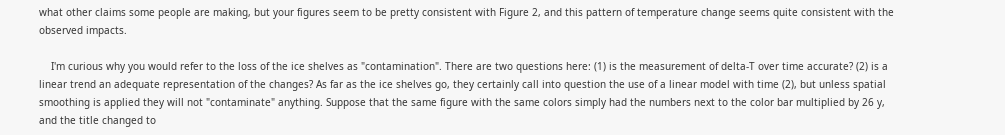what other claims some people are making, but your figures seem to be pretty consistent with Figure 2, and this pattern of temperature change seems quite consistent with the observed impacts.

    I'm curious why you would refer to the loss of the ice shelves as "contamination". There are two questions here: (1) is the measurement of delta-T over time accurate? (2) is a linear trend an adequate representation of the changes? As far as the ice shelves go, they certainly call into question the use of a linear model with time (2), but unless spatial smoothing is applied they will not "contaminate" anything. Suppose that the same figure with the same colors simply had the numbers next to the color bar multiplied by 26 y, and the title changed to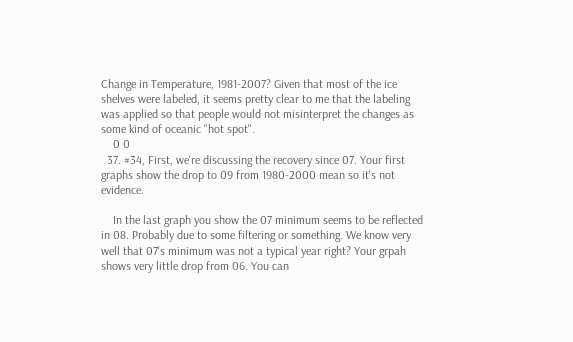Change in Temperature, 1981-2007? Given that most of the ice shelves were labeled, it seems pretty clear to me that the labeling was applied so that people would not misinterpret the changes as some kind of oceanic "hot spot".
    0 0
  37. #34, First, we're discussing the recovery since 07. Your first graphs show the drop to 09 from 1980-2000 mean so it's not evidence.

    In the last graph you show the 07 minimum seems to be reflected in 08. Probably due to some filtering or something. We know very well that 07's minimum was not a typical year right? Your grpah shows very little drop from 06. You can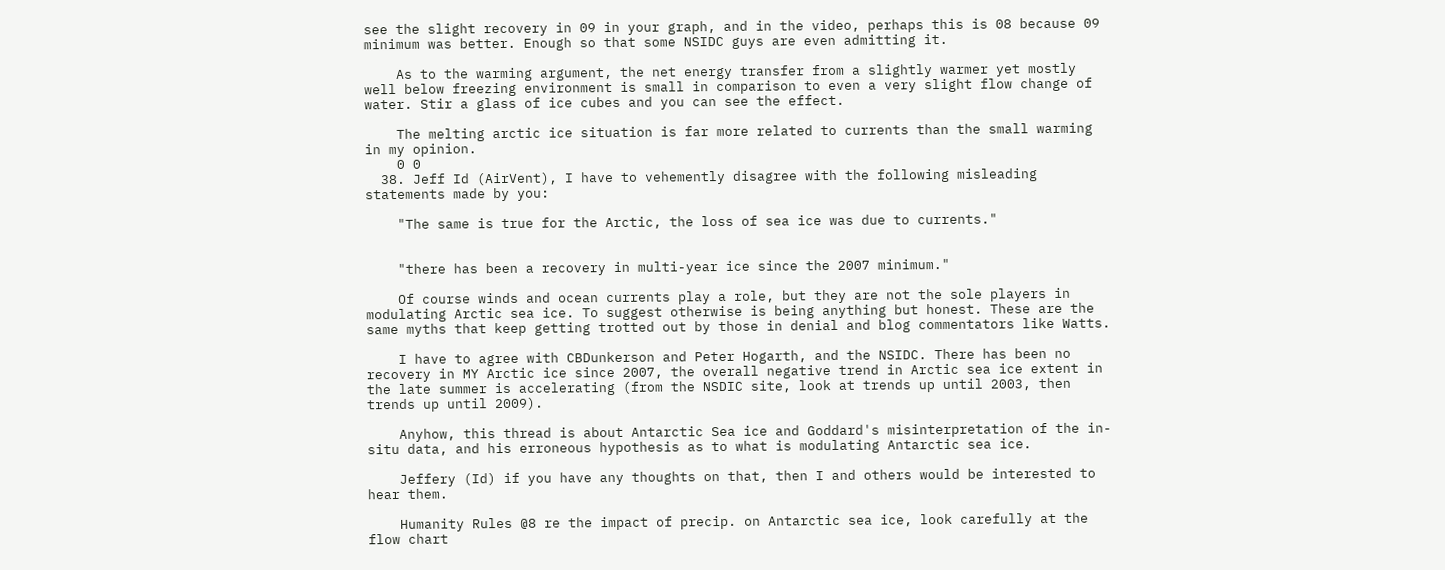see the slight recovery in 09 in your graph, and in the video, perhaps this is 08 because 09 minimum was better. Enough so that some NSIDC guys are even admitting it.

    As to the warming argument, the net energy transfer from a slightly warmer yet mostly well below freezing environment is small in comparison to even a very slight flow change of water. Stir a glass of ice cubes and you can see the effect.

    The melting arctic ice situation is far more related to currents than the small warming in my opinion.
    0 0
  38. Jeff Id (AirVent), I have to vehemently disagree with the following misleading statements made by you:

    "The same is true for the Arctic, the loss of sea ice was due to currents."


    "there has been a recovery in multi-year ice since the 2007 minimum."

    Of course winds and ocean currents play a role, but they are not the sole players in modulating Arctic sea ice. To suggest otherwise is being anything but honest. These are the same myths that keep getting trotted out by those in denial and blog commentators like Watts.

    I have to agree with CBDunkerson and Peter Hogarth, and the NSIDC. There has been no recovery in MY Arctic ice since 2007, the overall negative trend in Arctic sea ice extent in the late summer is accelerating (from the NSDIC site, look at trends up until 2003, then trends up until 2009).

    Anyhow, this thread is about Antarctic Sea ice and Goddard's misinterpretation of the in-situ data, and his erroneous hypothesis as to what is modulating Antarctic sea ice.

    Jeffery (Id) if you have any thoughts on that, then I and others would be interested to hear them.

    Humanity Rules @8 re the impact of precip. on Antarctic sea ice, look carefully at the flow chart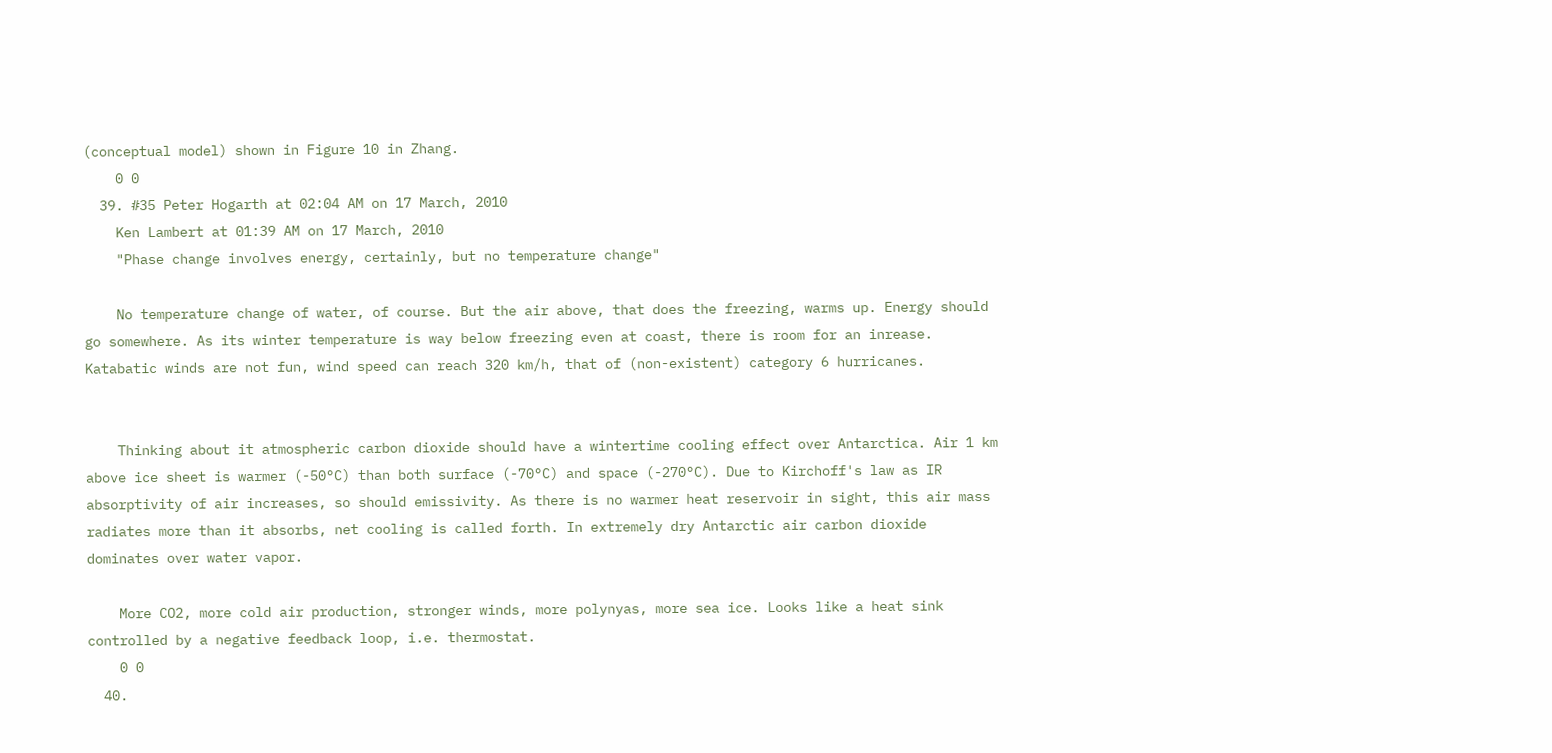(conceptual model) shown in Figure 10 in Zhang.
    0 0
  39. #35 Peter Hogarth at 02:04 AM on 17 March, 2010
    Ken Lambert at 01:39 AM on 17 March, 2010
    "Phase change involves energy, certainly, but no temperature change"

    No temperature change of water, of course. But the air above, that does the freezing, warms up. Energy should go somewhere. As its winter temperature is way below freezing even at coast, there is room for an inrease. Katabatic winds are not fun, wind speed can reach 320 km/h, that of (non-existent) category 6 hurricanes.


    Thinking about it atmospheric carbon dioxide should have a wintertime cooling effect over Antarctica. Air 1 km above ice sheet is warmer (-50°C) than both surface (-70°C) and space (-270°C). Due to Kirchoff's law as IR absorptivity of air increases, so should emissivity. As there is no warmer heat reservoir in sight, this air mass radiates more than it absorbs, net cooling is called forth. In extremely dry Antarctic air carbon dioxide dominates over water vapor.

    More CO2, more cold air production, stronger winds, more polynyas, more sea ice. Looks like a heat sink controlled by a negative feedback loop, i.e. thermostat.
    0 0
  40.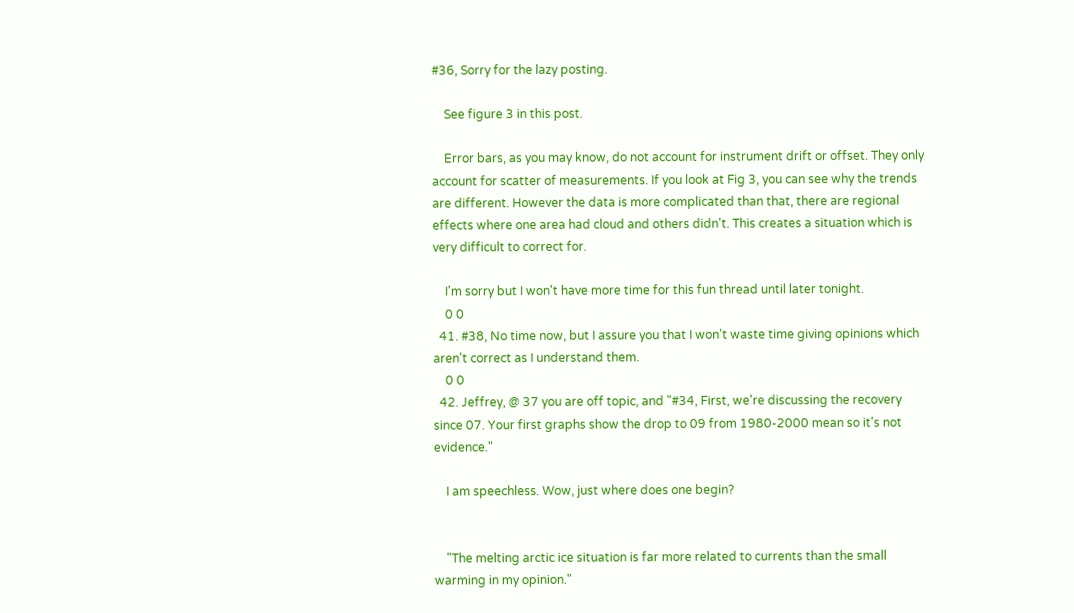#36, Sorry for the lazy posting.

    See figure 3 in this post.

    Error bars, as you may know, do not account for instrument drift or offset. They only account for scatter of measurements. If you look at Fig 3, you can see why the trends are different. However the data is more complicated than that, there are regional effects where one area had cloud and others didn't. This creates a situation which is very difficult to correct for.

    I'm sorry but I won't have more time for this fun thread until later tonight.
    0 0
  41. #38, No time now, but I assure you that I won't waste time giving opinions which aren't correct as I understand them.
    0 0
  42. Jeffrey, @ 37 you are off topic, and "#34, First, we're discussing the recovery since 07. Your first graphs show the drop to 09 from 1980-2000 mean so it's not evidence."

    I am speechless. Wow, just where does one begin?


    "The melting arctic ice situation is far more related to currents than the small warming in my opinion."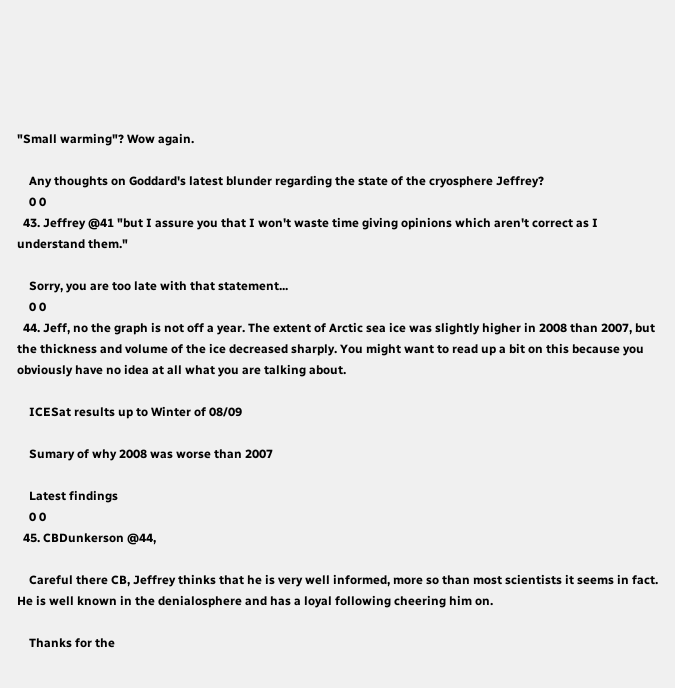"Small warming"? Wow again.

    Any thoughts on Goddard's latest blunder regarding the state of the cryosphere Jeffrey?
    0 0
  43. Jeffrey @41 "but I assure you that I won't waste time giving opinions which aren't correct as I understand them."

    Sorry, you are too late with that statement...
    0 0
  44. Jeff, no the graph is not off a year. The extent of Arctic sea ice was slightly higher in 2008 than 2007, but the thickness and volume of the ice decreased sharply. You might want to read up a bit on this because you obviously have no idea at all what you are talking about.

    ICESat results up to Winter of 08/09

    Sumary of why 2008 was worse than 2007

    Latest findings
    0 0
  45. CBDunkerson @44,

    Careful there CB, Jeffrey thinks that he is very well informed, more so than most scientists it seems in fact. He is well known in the denialosphere and has a loyal following cheering him on.

    Thanks for the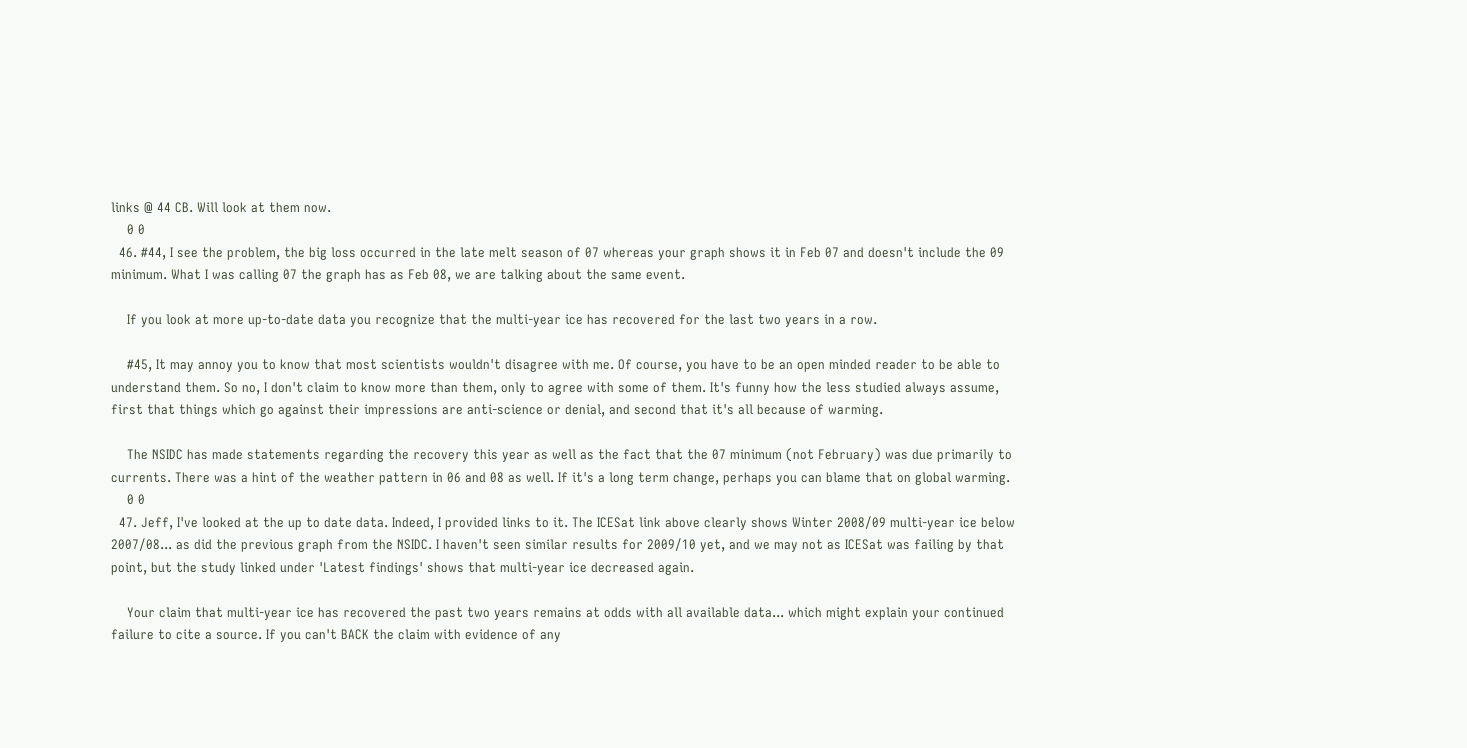links @ 44 CB. Will look at them now.
    0 0
  46. #44, I see the problem, the big loss occurred in the late melt season of 07 whereas your graph shows it in Feb 07 and doesn't include the 09 minimum. What I was calling 07 the graph has as Feb 08, we are talking about the same event.

    If you look at more up-to-date data you recognize that the multi-year ice has recovered for the last two years in a row.

    #45, It may annoy you to know that most scientists wouldn't disagree with me. Of course, you have to be an open minded reader to be able to understand them. So no, I don't claim to know more than them, only to agree with some of them. It's funny how the less studied always assume, first that things which go against their impressions are anti-science or denial, and second that it's all because of warming.

    The NSIDC has made statements regarding the recovery this year as well as the fact that the 07 minimum (not February) was due primarily to currents. There was a hint of the weather pattern in 06 and 08 as well. If it's a long term change, perhaps you can blame that on global warming.
    0 0
  47. Jeff, I've looked at the up to date data. Indeed, I provided links to it. The ICESat link above clearly shows Winter 2008/09 multi-year ice below 2007/08... as did the previous graph from the NSIDC. I haven't seen similar results for 2009/10 yet, and we may not as ICESat was failing by that point, but the study linked under 'Latest findings' shows that multi-year ice decreased again.

    Your claim that multi-year ice has recovered the past two years remains at odds with all available data... which might explain your continued failure to cite a source. If you can't BACK the claim with evidence of any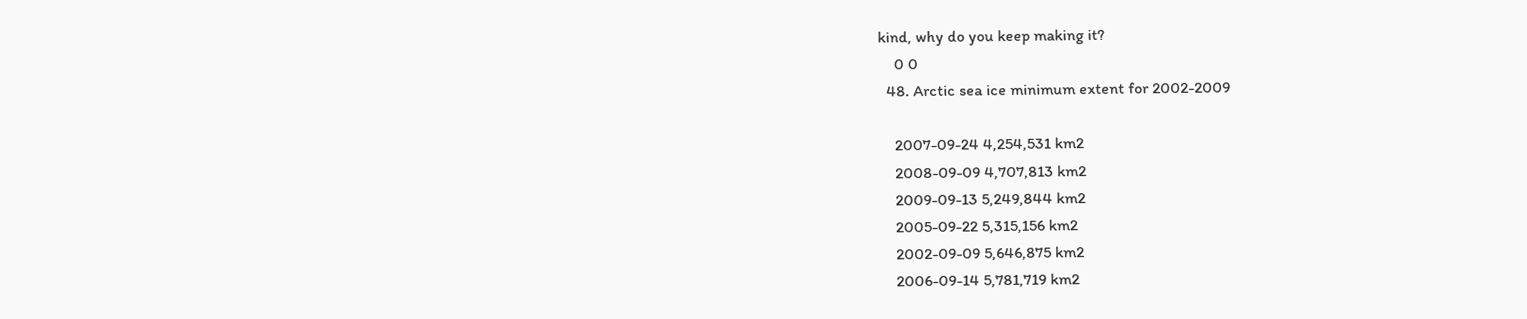kind, why do you keep making it?
    0 0
  48. Arctic sea ice minimum extent for 2002-2009

    2007-09-24 4,254,531 km2
    2008-09-09 4,707,813 km2
    2009-09-13 5,249,844 km2
    2005-09-22 5,315,156 km2
    2002-09-09 5,646,875 km2
    2006-09-14 5,781,719 km2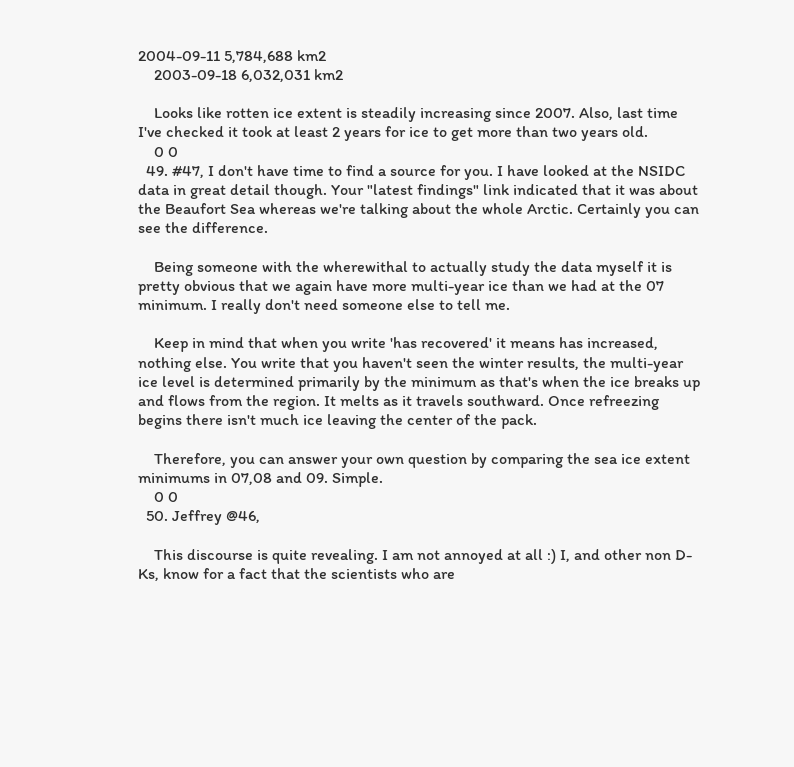2004-09-11 5,784,688 km2
    2003-09-18 6,032,031 km2

    Looks like rotten ice extent is steadily increasing since 2007. Also, last time I've checked it took at least 2 years for ice to get more than two years old.
    0 0
  49. #47, I don't have time to find a source for you. I have looked at the NSIDC data in great detail though. Your "latest findings" link indicated that it was about the Beaufort Sea whereas we're talking about the whole Arctic. Certainly you can see the difference.

    Being someone with the wherewithal to actually study the data myself it is pretty obvious that we again have more multi-year ice than we had at the 07 minimum. I really don't need someone else to tell me.

    Keep in mind that when you write 'has recovered' it means has increased, nothing else. You write that you haven't seen the winter results, the multi-year ice level is determined primarily by the minimum as that's when the ice breaks up and flows from the region. It melts as it travels southward. Once refreezing begins there isn't much ice leaving the center of the pack.

    Therefore, you can answer your own question by comparing the sea ice extent minimums in 07,08 and 09. Simple.
    0 0
  50. Jeffrey @46,

    This discourse is quite revealing. I am not annoyed at all :) I, and other non D-Ks, know for a fact that the scientists who are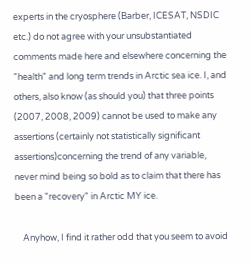experts in the cryosphere (Barber, ICESAT, NSDIC etc.) do not agree with your unsubstantiated comments made here and elsewhere concerning the "health" and long term trends in Arctic sea ice. I, and others, also know (as should you) that three points (2007, 2008, 2009) cannot be used to make any assertions (certainly not statistically significant assertions)concerning the trend of any variable, never mind being so bold as to claim that there has been a "recovery" in Arctic MY ice.

    Anyhow, I find it rather odd that you seem to avoid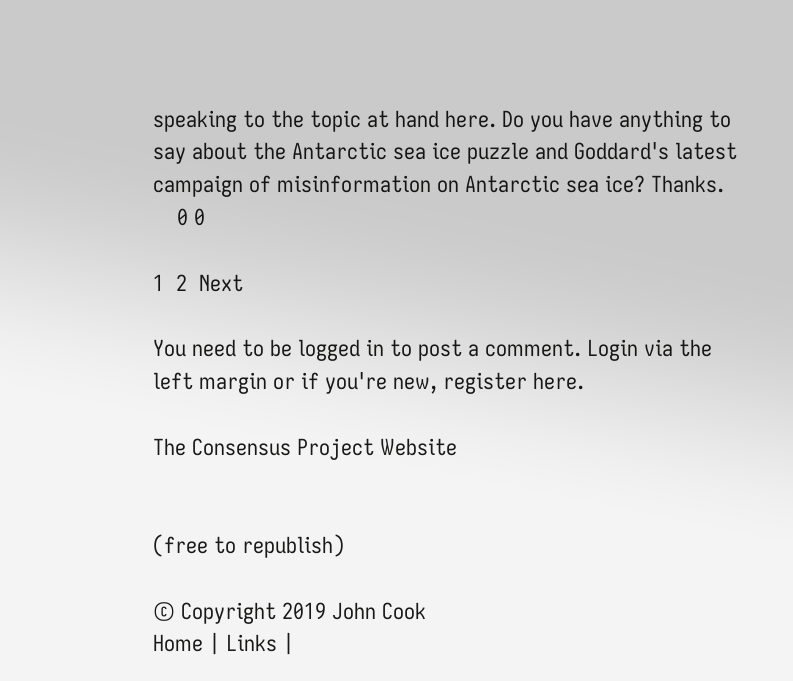speaking to the topic at hand here. Do you have anything to say about the Antarctic sea ice puzzle and Goddard's latest campaign of misinformation on Antarctic sea ice? Thanks.
    0 0

1  2  Next

You need to be logged in to post a comment. Login via the left margin or if you're new, register here.

The Consensus Project Website


(free to republish)

© Copyright 2019 John Cook
Home | Links |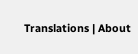Translations | About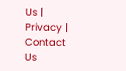Us | Privacy | Contact Us